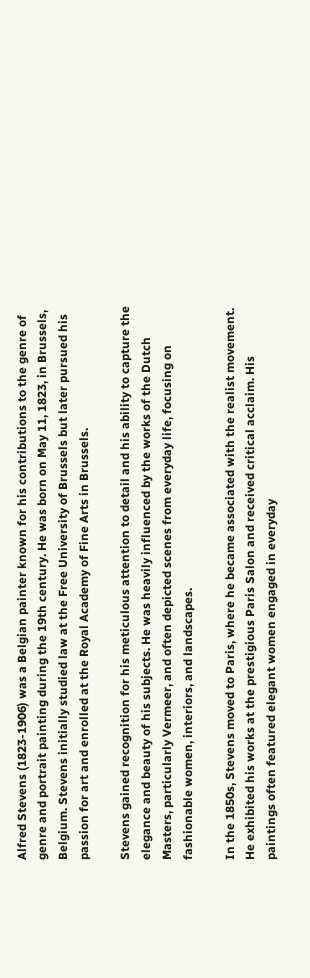Alfred Stevens (1823-1906) was a Belgian painter known for his contributions to the genre of genre and portrait painting during the 19th century. He was born on May 11, 1823, in Brussels, Belgium. Stevens initially studied law at the Free University of Brussels but later pursued his passion for art and enrolled at the Royal Academy of Fine Arts in Brussels.

Stevens gained recognition for his meticulous attention to detail and his ability to capture the elegance and beauty of his subjects. He was heavily influenced by the works of the Dutch Masters, particularly Vermeer, and often depicted scenes from everyday life, focusing on fashionable women, interiors, and landscapes.

In the 1850s, Stevens moved to Paris, where he became associated with the realist movement. He exhibited his works at the prestigious Paris Salon and received critical acclaim. His paintings often featured elegant women engaged in everyday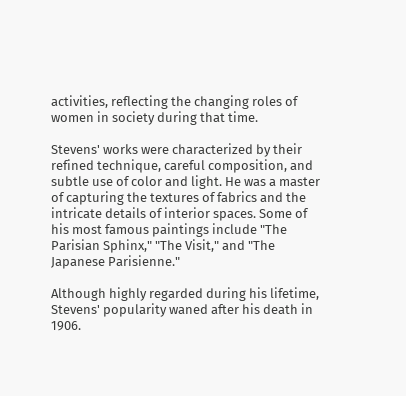activities, reflecting the changing roles of women in society during that time.

Stevens' works were characterized by their refined technique, careful composition, and subtle use of color and light. He was a master of capturing the textures of fabrics and the intricate details of interior spaces. Some of his most famous paintings include "The Parisian Sphinx," "The Visit," and "The Japanese Parisienne."

Although highly regarded during his lifetime, Stevens' popularity waned after his death in 1906.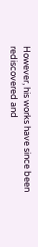However, his works have since been rediscovered and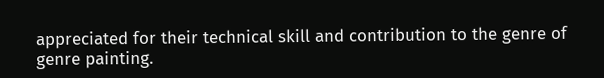appreciated for their technical skill and contribution to the genre of genre painting.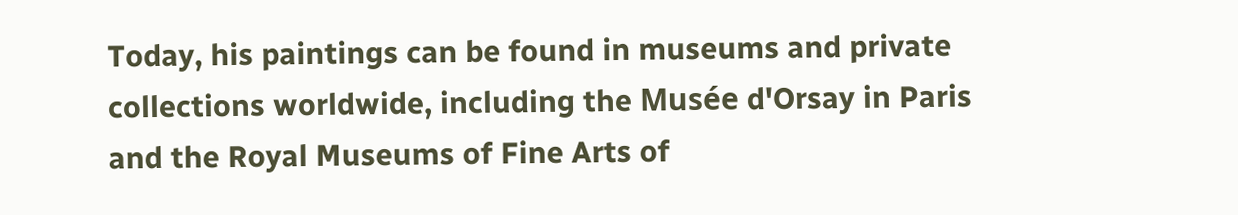Today, his paintings can be found in museums and private collections worldwide, including the Musée d'Orsay in Paris and the Royal Museums of Fine Arts of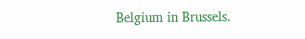Belgium in Brussels.